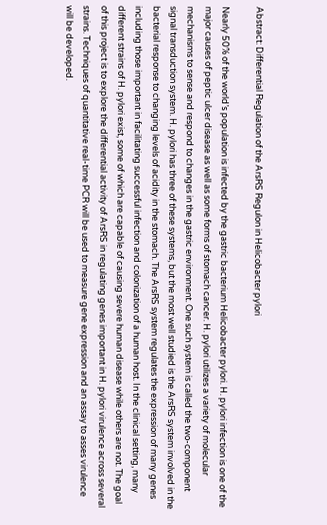Abstract: Differential Regulation of the ArsRS Regulon in Helicobacter pylori

Nearly 50% of the world’s population is infected by the gastric bacterium Helicobacter pylori. H. pylori infection is one of the major causes of peptic ulcer disease as well as some forms of stomach cancer. H. pylori utilizes a variety of molecular mechanisms to sense and respond to changes in the gastric environment. One such system is called the two-component signal transduction system. H. pylori has three of these systems, but the most well studied is the ArsRS system involved in the bacterial response to changing levels of acidity in the stomach. The ArsRS system regulates the expression of many genes including those important in facilitating successful infection and colonization of a human host. In the clinical setting, many different strains of H. pylori exist, some of which are capable of causing severe human disease while others are not. The goal of this project is to explore the differential activity of ArsRS in regulating genes important in H. pylori virulence across several strains. Techniques of quantitative real-time PCR will be used to measure gene expression and an assay to asses virulence will be developed.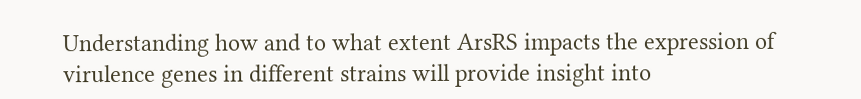Understanding how and to what extent ArsRS impacts the expression of virulence genes in different strains will provide insight into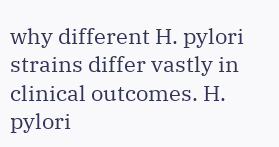why different H. pylori strains differ vastly in clinical outcomes. H. pylori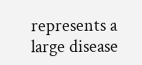represents a large disease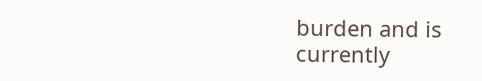burden and is currently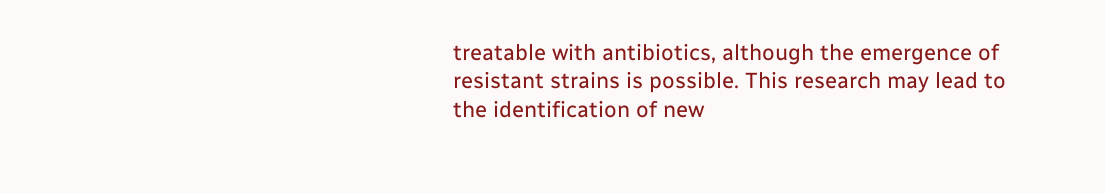treatable with antibiotics, although the emergence of resistant strains is possible. This research may lead to the identification of new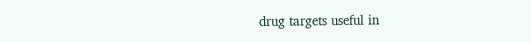drug targets useful in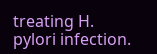treating H. pylori infection.